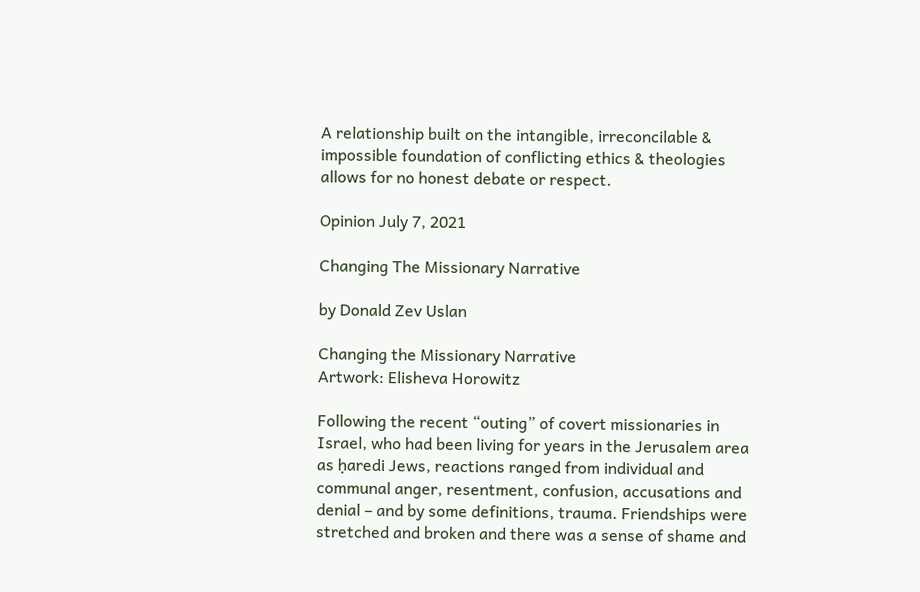A relationship built on the intangible, irreconcilable & impossible foundation of conflicting ethics & theologies allows for no honest debate or respect.

Opinion July 7, 2021

Changing The Missionary Narrative

by Donald Zev Uslan

Changing the Missionary Narrative
Artwork: Elisheva Horowitz

Following the recent “outing” of covert missionaries in Israel, who had been living for years in the Jerusalem area as ḥaredi Jews, reactions ranged from individual and communal anger, resentment, confusion, accusations and denial – and by some definitions, trauma. Friendships were stretched and broken and there was a sense of shame and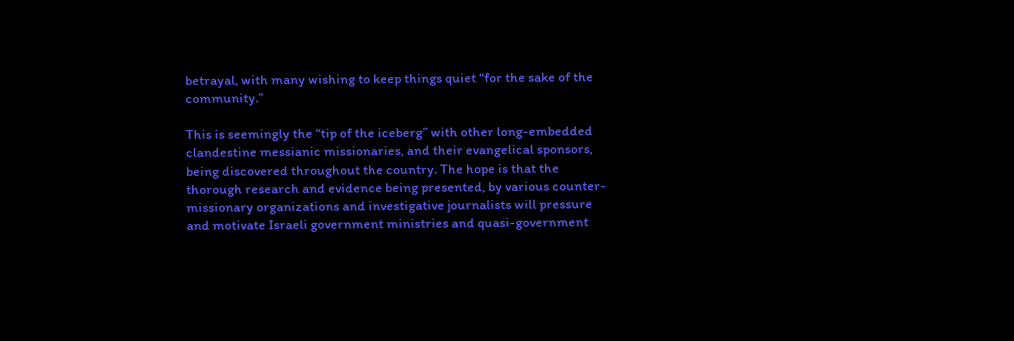betrayal, with many wishing to keep things quiet “for the sake of the community.”

This is seemingly the “tip of the iceberg” with other long-embedded clandestine messianic missionaries, and their evangelical sponsors, being discovered throughout the country. The hope is that the thorough research and evidence being presented, by various counter-missionary organizations and investigative journalists will pressure and motivate Israeli government ministries and quasi-government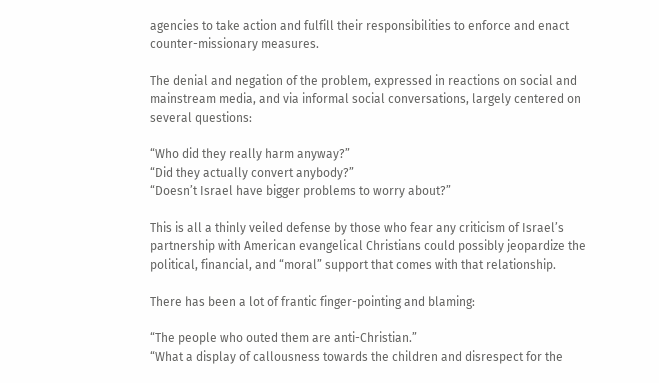agencies to take action and fulfill their responsibilities to enforce and enact counter-missionary measures.

The denial and negation of the problem, expressed in reactions on social and mainstream media, and via informal social conversations, largely centered on several questions:

“Who did they really harm anyway?”
“Did they actually convert anybody?”
“Doesn’t Israel have bigger problems to worry about?”

This is all a thinly veiled defense by those who fear any criticism of Israel’s partnership with American evangelical Christians could possibly jeopardize the political, financial, and “moral” support that comes with that relationship.

There has been a lot of frantic finger-pointing and blaming:

“The people who outed them are anti-Christian.”
“What a display of callousness towards the children and disrespect for the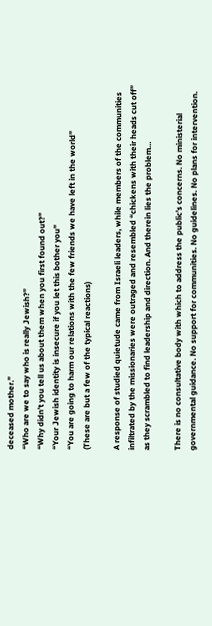deceased mother.”
“Who are we to say who is really Jewish?”
“Why didn’t you tell us about them when you first found out?”
“Your Jewish identity is insecure if you let this bother you”
“You are going to harm our relations with the few friends we have left in the world”
(These are but a few of the typical reactions)

A response of studied quietude came from Israeli leaders, while members of the communities infiltrated by the missionaries were outraged and resembled “chickens with their heads cut off” as they scrambled to find leadership and direction. And therein lies the problem…

There is no consultative body with which to address the public’s concerns. No ministerial governmental guidance. No support for communities. No guidelines. No plans for intervention.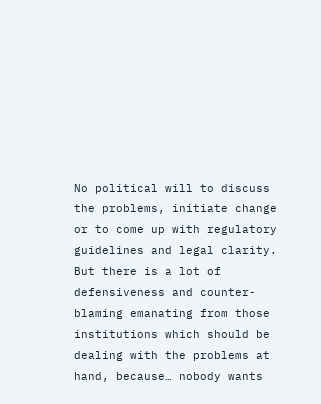No political will to discuss the problems, initiate change or to come up with regulatory guidelines and legal clarity. But there is a lot of defensiveness and counter-blaming emanating from those institutions which should be dealing with the problems at hand, because… nobody wants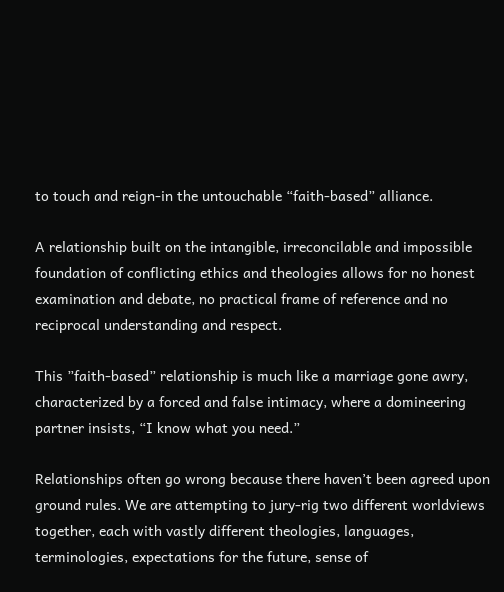to touch and reign-in the untouchable “faith-based” alliance.

A relationship built on the intangible, irreconcilable and impossible foundation of conflicting ethics and theologies allows for no honest examination and debate, no practical frame of reference and no reciprocal understanding and respect.

This ”faith-based” relationship is much like a marriage gone awry, characterized by a forced and false intimacy, where a domineering partner insists, “I know what you need.”

Relationships often go wrong because there haven’t been agreed upon ground rules. We are attempting to jury-rig two different worldviews together, each with vastly different theologies, languages, terminologies, expectations for the future, sense of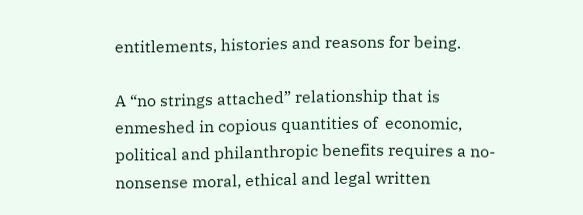entitlements, histories and reasons for being.

A “no strings attached” relationship that is enmeshed in copious quantities of  economic, political and philanthropic benefits requires a no-nonsense moral, ethical and legal written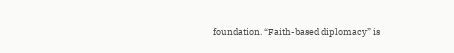foundation. “Faith-based diplomacy” is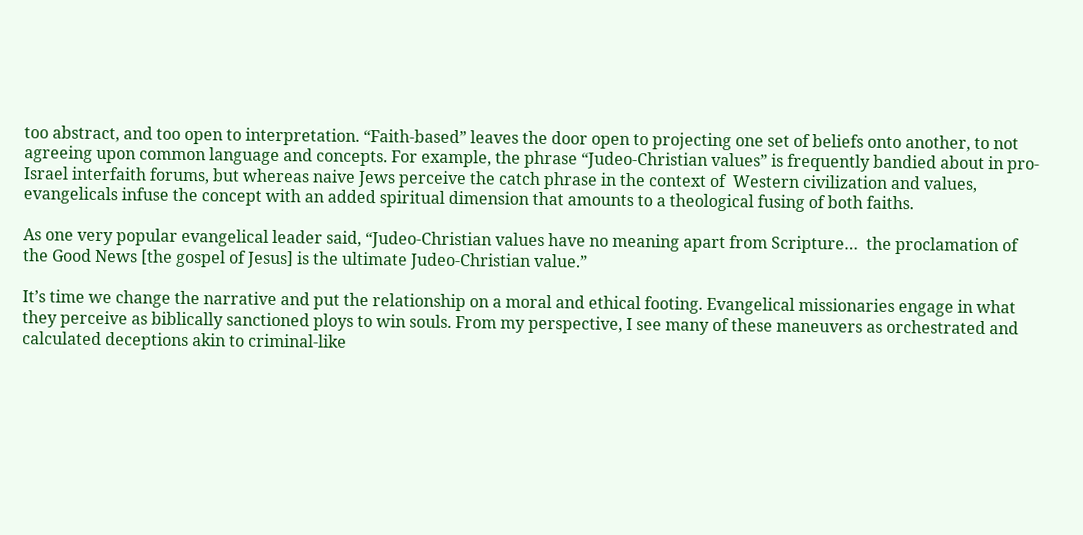too abstract, and too open to interpretation. “Faith-based” leaves the door open to projecting one set of beliefs onto another, to not agreeing upon common language and concepts. For example, the phrase “Judeo-Christian values” is frequently bandied about in pro-Israel interfaith forums, but whereas naive Jews perceive the catch phrase in the context of  Western civilization and values, evangelicals infuse the concept with an added spiritual dimension that amounts to a theological fusing of both faiths.

As one very popular evangelical leader said, “Judeo-Christian values have no meaning apart from Scripture…  the proclamation of the Good News [the gospel of Jesus] is the ultimate Judeo-Christian value.”

It’s time we change the narrative and put the relationship on a moral and ethical footing. Evangelical missionaries engage in what they perceive as biblically sanctioned ploys to win souls. From my perspective, I see many of these maneuvers as orchestrated and calculated deceptions akin to criminal-like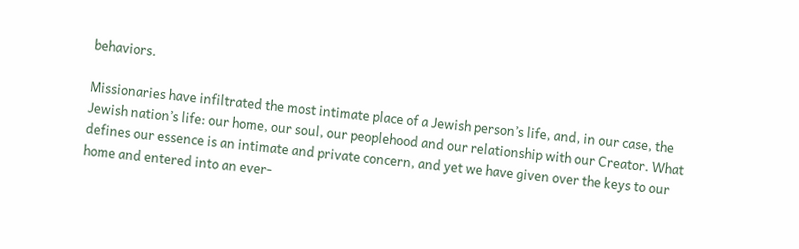behaviors.

Missionaries have infiltrated the most intimate place of a Jewish person’s life, and, in our case, the Jewish nation’s life: our home, our soul, our peoplehood and our relationship with our Creator. What defines our essence is an intimate and private concern, and yet we have given over the keys to our home and entered into an ever-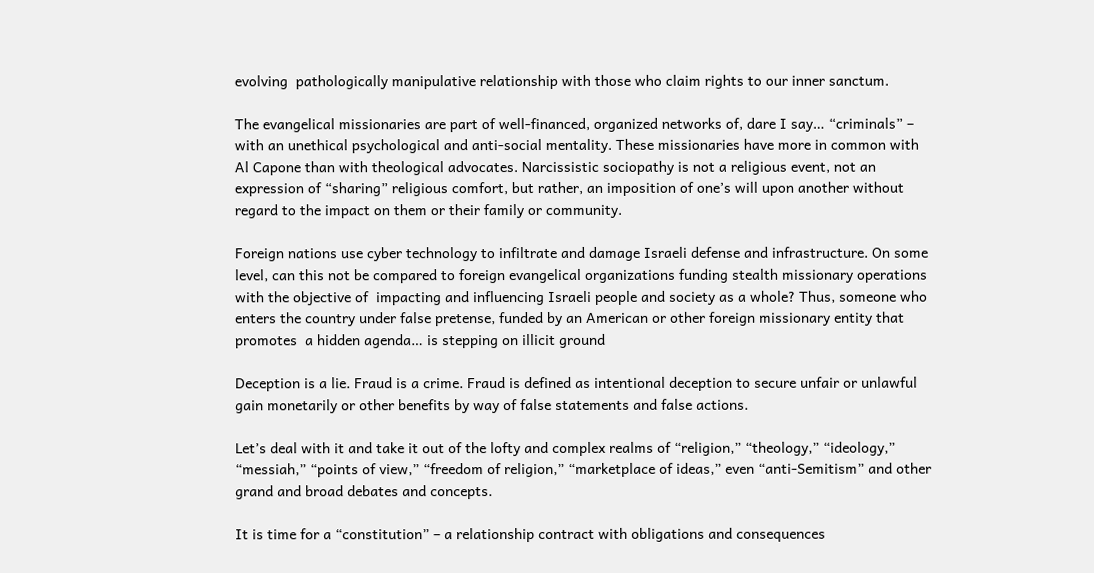evolving  pathologically manipulative relationship with those who claim rights to our inner sanctum.

The evangelical missionaries are part of well-financed, organized networks of, dare I say… “criminals” – with an unethical psychological and anti-social mentality. These missionaries have more in common with Al Capone than with theological advocates. Narcissistic sociopathy is not a religious event, not an expression of “sharing” religious comfort, but rather, an imposition of one’s will upon another without regard to the impact on them or their family or community.

Foreign nations use cyber technology to infiltrate and damage Israeli defense and infrastructure. On some level, can this not be compared to foreign evangelical organizations funding stealth missionary operations with the objective of  impacting and influencing Israeli people and society as a whole? Thus, someone who enters the country under false pretense, funded by an American or other foreign missionary entity that promotes  a hidden agenda… is stepping on illicit ground

Deception is a lie. Fraud is a crime. Fraud is defined as intentional deception to secure unfair or unlawful gain monetarily or other benefits by way of false statements and false actions.

Let’s deal with it and take it out of the lofty and complex realms of “religion,” “theology,” “ideology,” “messiah,” “points of view,” “freedom of religion,” “marketplace of ideas,” even “anti-Semitism” and other grand and broad debates and concepts.

It is time for a “constitution” – a relationship contract with obligations and consequences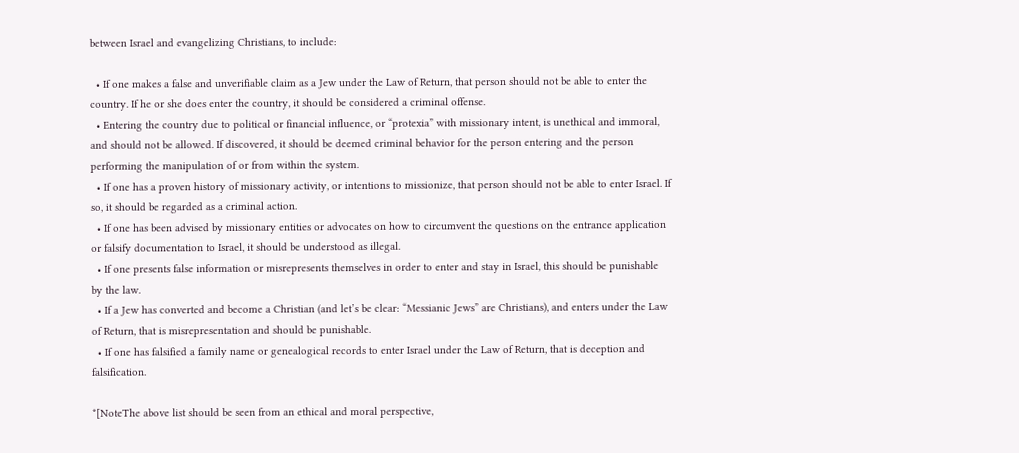between Israel and evangelizing Christians, to include:

  • If one makes a false and unverifiable claim as a Jew under the Law of Return, that person should not be able to enter the country. If he or she does enter the country, it should be considered a criminal offense.
  • Entering the country due to political or financial influence, or “protexia” with missionary intent, is unethical and immoral, and should not be allowed. If discovered, it should be deemed criminal behavior for the person entering and the person performing the manipulation of or from within the system.
  • If one has a proven history of missionary activity, or intentions to missionize, that person should not be able to enter Israel. If so, it should be regarded as a criminal action.
  • If one has been advised by missionary entities or advocates on how to circumvent the questions on the entrance application or falsify documentation to Israel, it should be understood as illegal.
  • If one presents false information or misrepresents themselves in order to enter and stay in Israel, this should be punishable by the law.
  • If a Jew has converted and become a Christian (and let’s be clear: “Messianic Jews” are Christians), and enters under the Law of Return, that is misrepresentation and should be punishable.
  • If one has falsified a family name or genealogical records to enter Israel under the Law of Return, that is deception and falsification.

*[NoteThe above list should be seen from an ethical and moral perspective,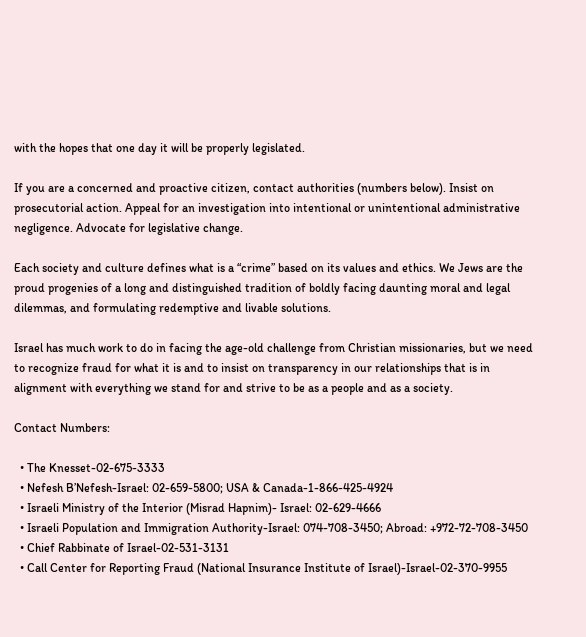with the hopes that one day it will be properly legislated.

If you are a concerned and proactive citizen, contact authorities (numbers below). Insist on prosecutorial action. Appeal for an investigation into intentional or unintentional administrative negligence. Advocate for legislative change.

Each society and culture defines what is a “crime” based on its values and ethics. We Jews are the proud progenies of a long and distinguished tradition of boldly facing daunting moral and legal  dilemmas, and formulating redemptive and livable solutions.

Israel has much work to do in facing the age-old challenge from Christian missionaries, but we need to recognize fraud for what it is and to insist on transparency in our relationships that is in alignment with everything we stand for and strive to be as a people and as a society.

Contact Numbers:

  • The Knesset-02-675-3333
  • Nefesh B’Nefesh-Israel: 02-659-5800; USA & Canada-1-866-425-4924
  • Israeli Ministry of the Interior (Misrad Hapnim)- Israel: 02-629-4666
  • Israeli Population and Immigration Authority-Israel: 074-708-3450; Abroad: +972-72-708-3450
  • Chief Rabbinate of Israel-02-531-3131
  • Call Center for Reporting Fraud (National Insurance Institute of Israel)-Israel-02-370-9955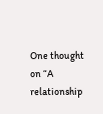One thought on “A relationship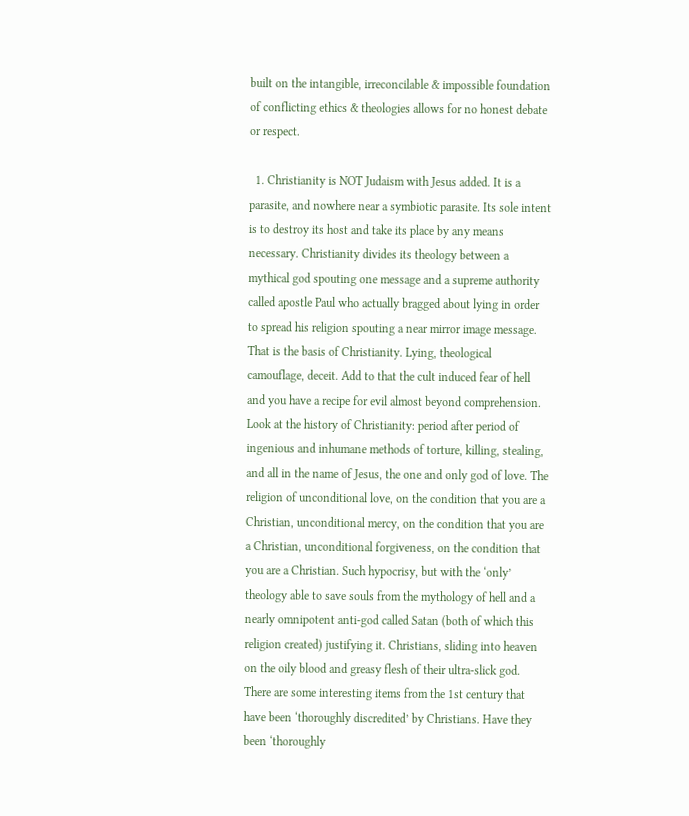built on the intangible, irreconcilable & impossible foundation of conflicting ethics & theologies allows for no honest debate or respect.

  1. Christianity is NOT Judaism with Jesus added. It is a parasite, and nowhere near a symbiotic parasite. Its sole intent is to destroy its host and take its place by any means necessary. Christianity divides its theology between a mythical god spouting one message and a supreme authority called apostle Paul who actually bragged about lying in order to spread his religion spouting a near mirror image message. That is the basis of Christianity. Lying, theological camouflage, deceit. Add to that the cult induced fear of hell and you have a recipe for evil almost beyond comprehension. Look at the history of Christianity: period after period of ingenious and inhumane methods of torture, killing, stealing, and all in the name of Jesus, the one and only god of love. The religion of unconditional love, on the condition that you are a Christian, unconditional mercy, on the condition that you are a Christian, unconditional forgiveness, on the condition that you are a Christian. Such hypocrisy, but with the ‘only’ theology able to save souls from the mythology of hell and a nearly omnipotent anti-god called Satan (both of which this religion created) justifying it. Christians, sliding into heaven on the oily blood and greasy flesh of their ultra-slick god. There are some interesting items from the 1st century that have been ‘thoroughly discredited’ by Christians. Have they been ‘thoroughly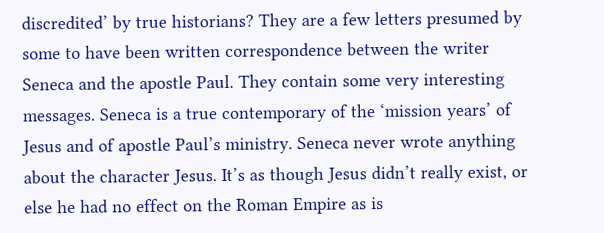discredited’ by true historians? They are a few letters presumed by some to have been written correspondence between the writer Seneca and the apostle Paul. They contain some very interesting messages. Seneca is a true contemporary of the ‘mission years’ of Jesus and of apostle Paul’s ministry. Seneca never wrote anything about the character Jesus. It’s as though Jesus didn’t really exist, or else he had no effect on the Roman Empire as is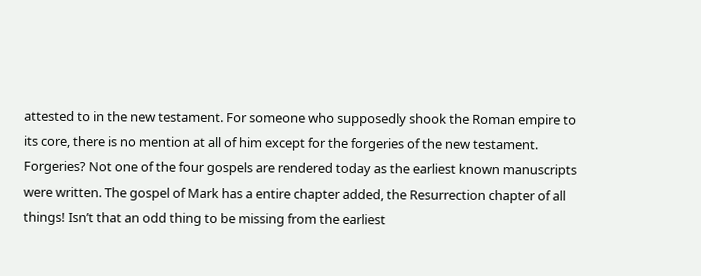attested to in the new testament. For someone who supposedly shook the Roman empire to its core, there is no mention at all of him except for the forgeries of the new testament. Forgeries? Not one of the four gospels are rendered today as the earliest known manuscripts were written. The gospel of Mark has a entire chapter added, the Resurrection chapter of all things! Isn’t that an odd thing to be missing from the earliest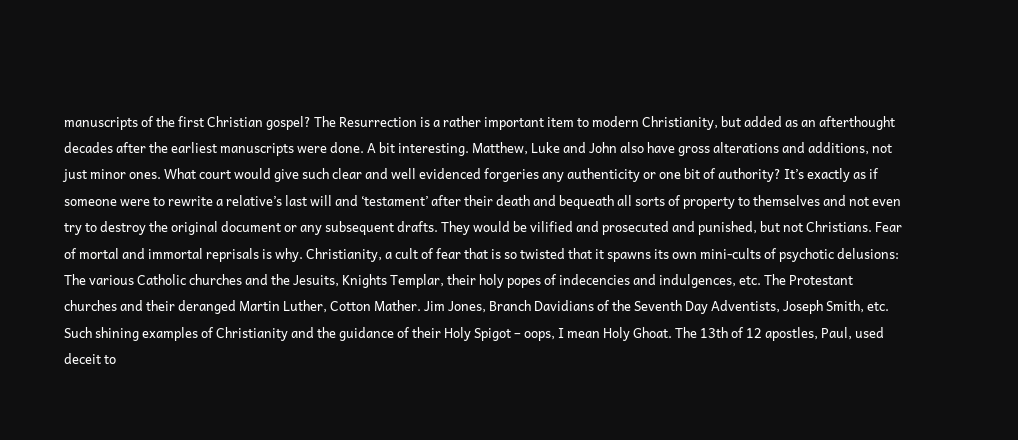manuscripts of the first Christian gospel? The Resurrection is a rather important item to modern Christianity, but added as an afterthought decades after the earliest manuscripts were done. A bit interesting. Matthew, Luke and John also have gross alterations and additions, not just minor ones. What court would give such clear and well evidenced forgeries any authenticity or one bit of authority? It’s exactly as if someone were to rewrite a relative’s last will and ‘testament’ after their death and bequeath all sorts of property to themselves and not even try to destroy the original document or any subsequent drafts. They would be vilified and prosecuted and punished, but not Christians. Fear of mortal and immortal reprisals is why. Christianity, a cult of fear that is so twisted that it spawns its own mini-cults of psychotic delusions: The various Catholic churches and the Jesuits, Knights Templar, their holy popes of indecencies and indulgences, etc. The Protestant churches and their deranged Martin Luther, Cotton Mather. Jim Jones, Branch Davidians of the Seventh Day Adventists, Joseph Smith, etc. Such shining examples of Christianity and the guidance of their Holy Spigot – oops, I mean Holy Ghoat. The 13th of 12 apostles, Paul, used deceit to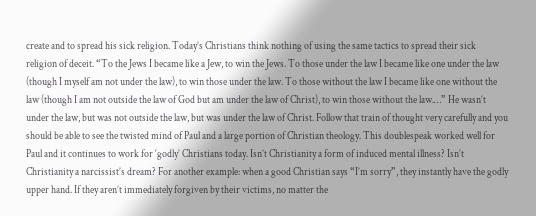create and to spread his sick religion. Today’s Christians think nothing of using the same tactics to spread their sick religion of deceit. “To the Jews I became like a Jew, to win the Jews. To those under the law I became like one under the law (though I myself am not under the law), to win those under the law. To those without the law I became like one without the law (though I am not outside the law of God but am under the law of Christ), to win those without the law.…” He wasn’t under the law, but was not outside the law, but was under the law of Christ. Follow that train of thought very carefully and you should be able to see the twisted mind of Paul and a large portion of Christian theology. This doublespeak worked well for Paul and it continues to work for ‘godly’ Christians today. Isn’t Christianity a form of induced mental illness? Isn’t Christianity a narcissist’s dream? For another example: when a good Christian says “I’m sorry”, they instantly have the godly upper hand. If they aren’t immediately forgiven by their victims, no matter the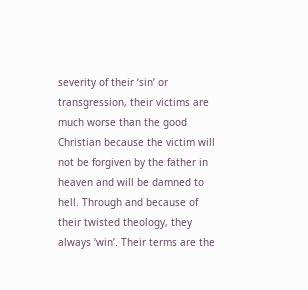severity of their ‘sin’ or transgression, their victims are much worse than the good Christian because the victim will not be forgiven by the father in heaven and will be damned to hell. Through and because of their twisted theology, they always ‘win’. Their terms are the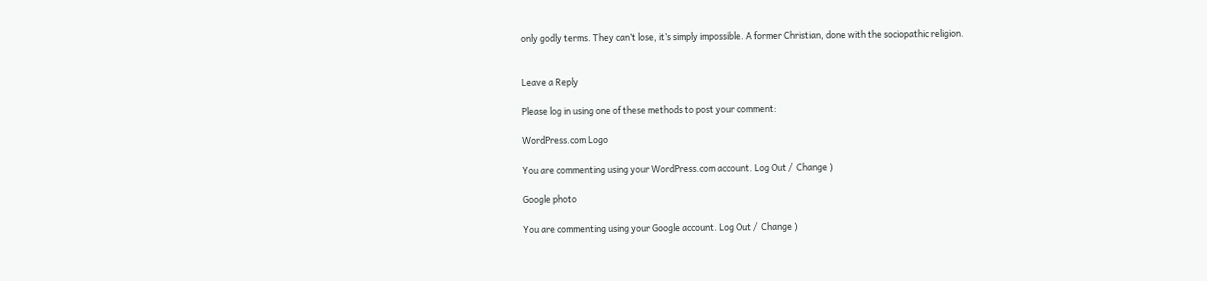only godly terms. They can’t lose, it’s simply impossible. A former Christian, done with the sociopathic religion.


Leave a Reply

Please log in using one of these methods to post your comment:

WordPress.com Logo

You are commenting using your WordPress.com account. Log Out /  Change )

Google photo

You are commenting using your Google account. Log Out /  Change )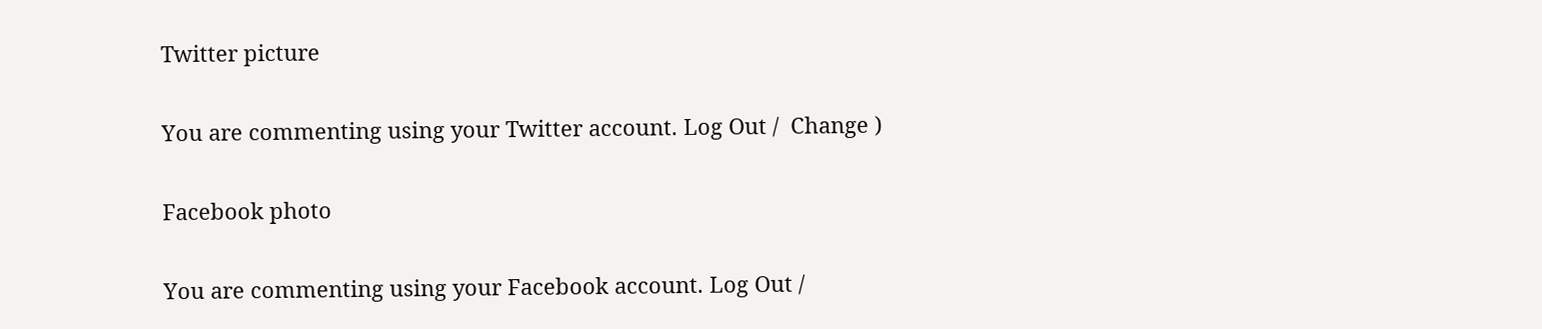Twitter picture

You are commenting using your Twitter account. Log Out /  Change )

Facebook photo

You are commenting using your Facebook account. Log Out /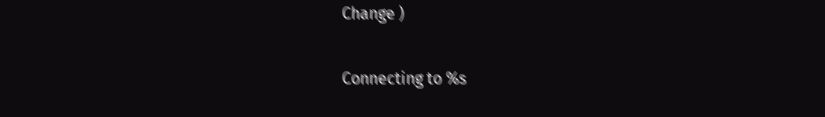Change )

Connecting to %s